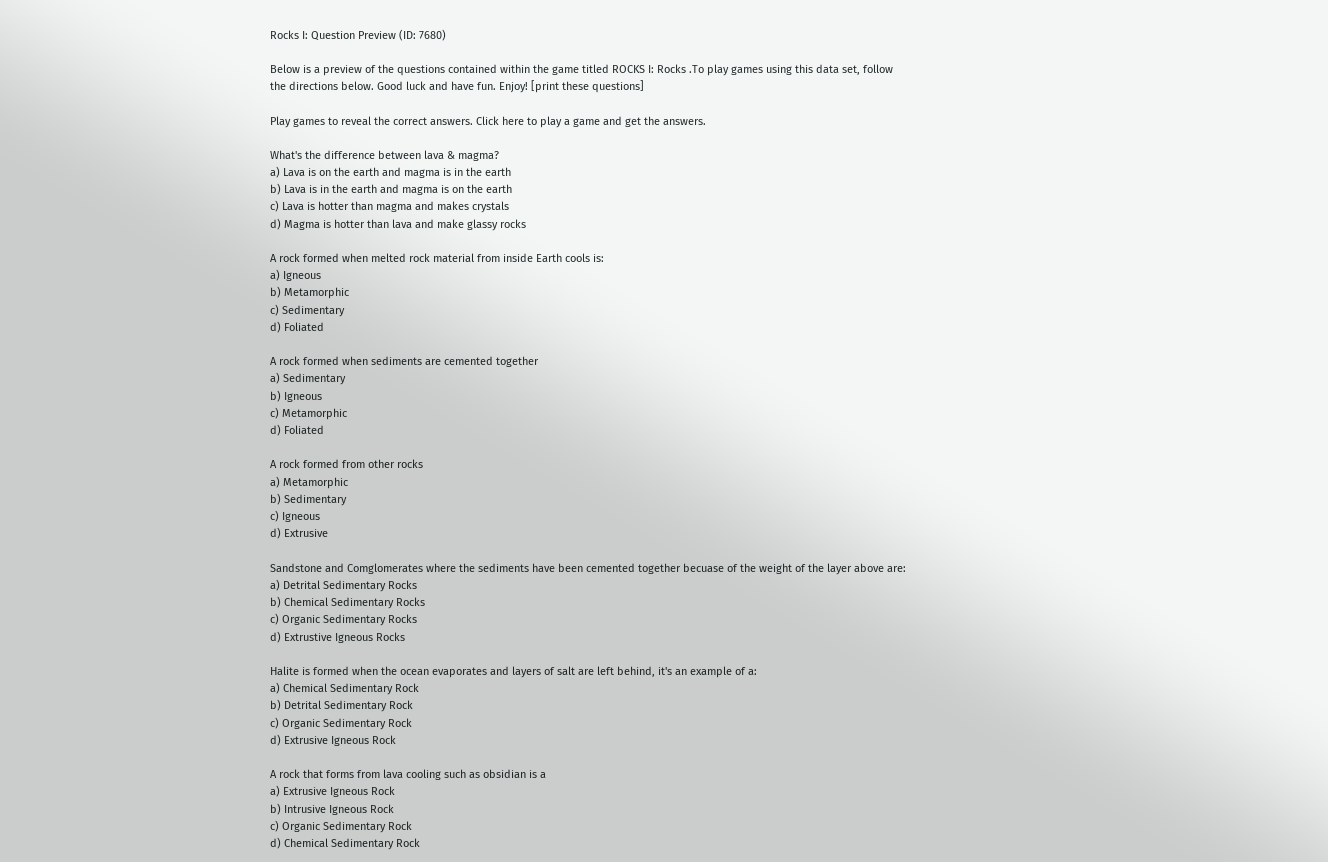Rocks I: Question Preview (ID: 7680)

Below is a preview of the questions contained within the game titled ROCKS I: Rocks .To play games using this data set, follow the directions below. Good luck and have fun. Enjoy! [print these questions]

Play games to reveal the correct answers. Click here to play a game and get the answers.

What's the difference between lava & magma?
a) Lava is on the earth and magma is in the earth
b) Lava is in the earth and magma is on the earth
c) Lava is hotter than magma and makes crystals
d) Magma is hotter than lava and make glassy rocks

A rock formed when melted rock material from inside Earth cools is:
a) Igneous
b) Metamorphic
c) Sedimentary
d) Foliated

A rock formed when sediments are cemented together
a) Sedimentary
b) Igneous
c) Metamorphic
d) Foliated

A rock formed from other rocks
a) Metamorphic
b) Sedimentary
c) Igneous
d) Extrusive

Sandstone and Comglomerates where the sediments have been cemented together becuase of the weight of the layer above are:
a) Detrital Sedimentary Rocks
b) Chemical Sedimentary Rocks
c) Organic Sedimentary Rocks
d) Extrustive Igneous Rocks

Halite is formed when the ocean evaporates and layers of salt are left behind, it's an example of a:
a) Chemical Sedimentary Rock
b) Detrital Sedimentary Rock
c) Organic Sedimentary Rock
d) Extrusive Igneous Rock

A rock that forms from lava cooling such as obsidian is a
a) Extrusive Igneous Rock
b) Intrusive Igneous Rock
c) Organic Sedimentary Rock
d) Chemical Sedimentary Rock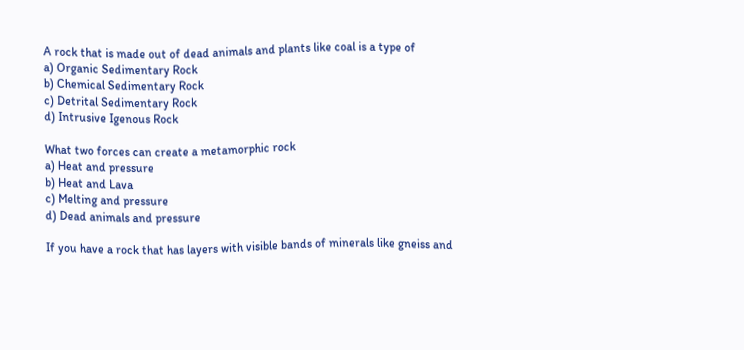A rock that is made out of dead animals and plants like coal is a type of
a) Organic Sedimentary Rock
b) Chemical Sedimentary Rock
c) Detrital Sedimentary Rock
d) Intrusive Igenous Rock

What two forces can create a metamorphic rock
a) Heat and pressure
b) Heat and Lava
c) Melting and pressure
d) Dead animals and pressure

If you have a rock that has layers with visible bands of minerals like gneiss and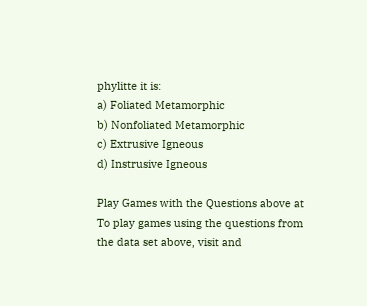phylitte it is:
a) Foliated Metamorphic
b) Nonfoliated Metamorphic
c) Extrusive Igneous
d) Instrusive Igneous

Play Games with the Questions above at
To play games using the questions from the data set above, visit and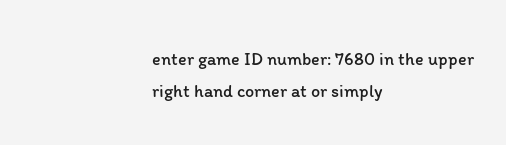enter game ID number: 7680 in the upper right hand corner at or simply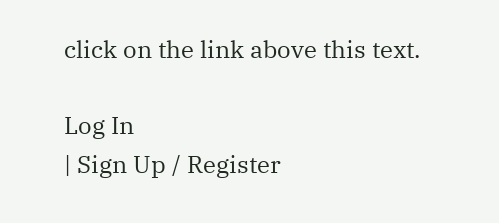click on the link above this text.

Log In
| Sign Up / Register